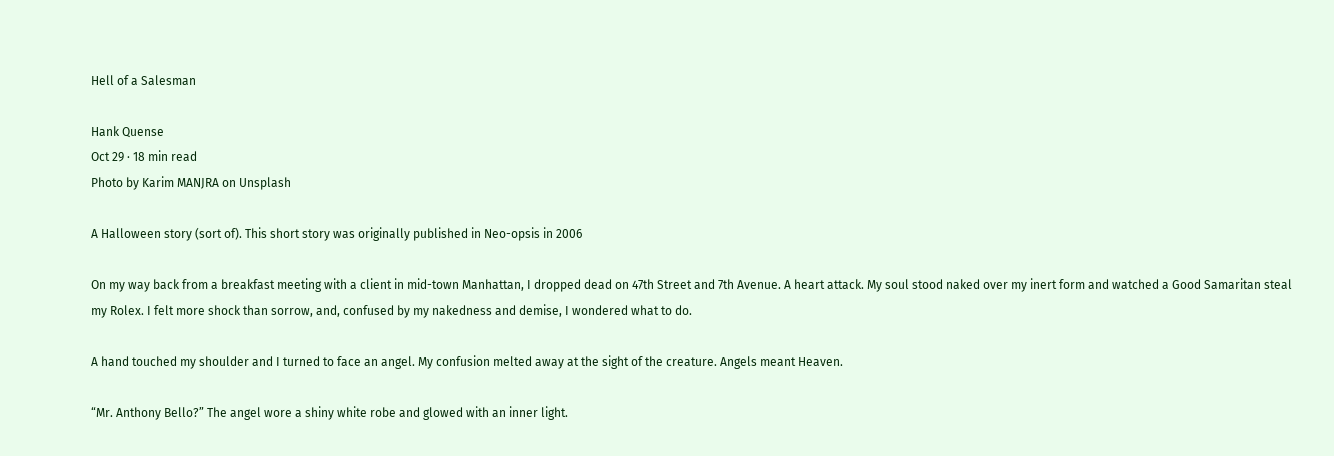Hell of a Salesman

Hank Quense
Oct 29 · 18 min read
Photo by Karim MANJRA on Unsplash

A Halloween story (sort of). This short story was originally published in Neo-opsis in 2006

On my way back from a breakfast meeting with a client in mid-town Manhattan, I dropped dead on 47th Street and 7th Avenue. A heart attack. My soul stood naked over my inert form and watched a Good Samaritan steal my Rolex. I felt more shock than sorrow, and, confused by my nakedness and demise, I wondered what to do.

A hand touched my shoulder and I turned to face an angel. My confusion melted away at the sight of the creature. Angels meant Heaven.

“Mr. Anthony Bello?” The angel wore a shiny white robe and glowed with an inner light.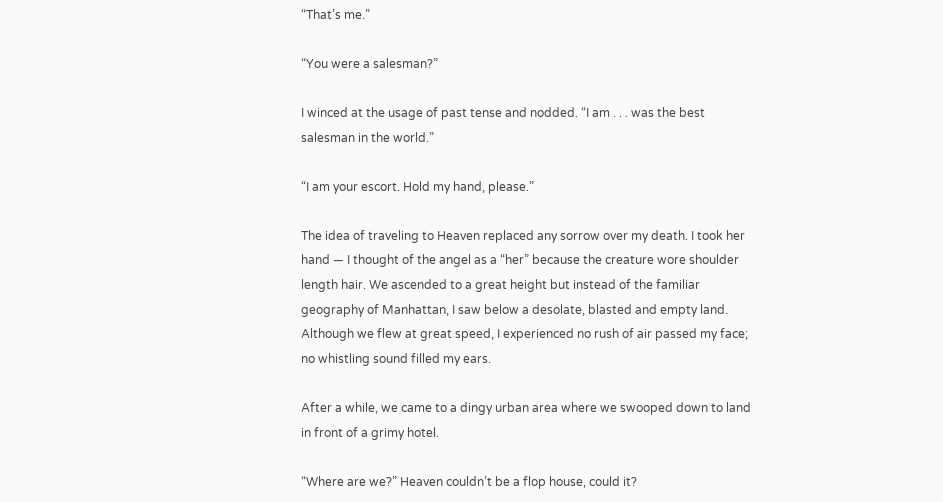“That’s me.”

“You were a salesman?”

I winced at the usage of past tense and nodded. “I am . . . was the best salesman in the world.”

“I am your escort. Hold my hand, please.”

The idea of traveling to Heaven replaced any sorrow over my death. I took her hand — I thought of the angel as a “her” because the creature wore shoulder length hair. We ascended to a great height but instead of the familiar geography of Manhattan, I saw below a desolate, blasted and empty land. Although we flew at great speed, I experienced no rush of air passed my face; no whistling sound filled my ears.

After a while, we came to a dingy urban area where we swooped down to land in front of a grimy hotel.

“Where are we?” Heaven couldn’t be a flop house, could it?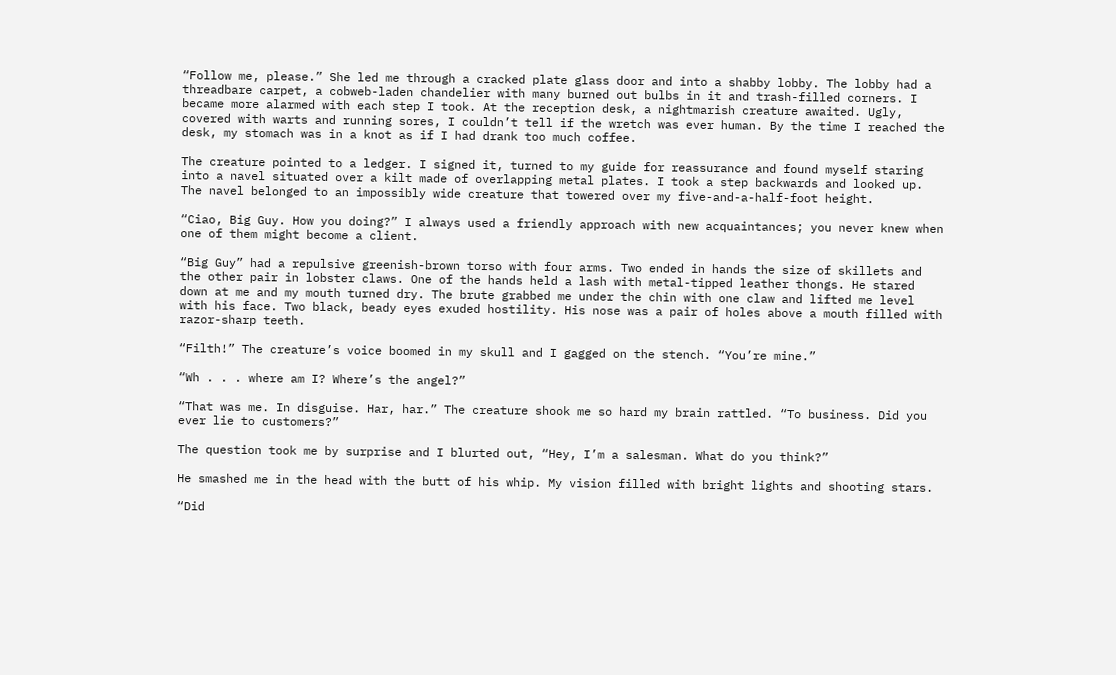“Follow me, please.” She led me through a cracked plate glass door and into a shabby lobby. The lobby had a threadbare carpet, a cobweb-laden chandelier with many burned out bulbs in it and trash-filled corners. I became more alarmed with each step I took. At the reception desk, a nightmarish creature awaited. Ugly, covered with warts and running sores, I couldn’t tell if the wretch was ever human. By the time I reached the desk, my stomach was in a knot as if I had drank too much coffee.

The creature pointed to a ledger. I signed it, turned to my guide for reassurance and found myself staring into a navel situated over a kilt made of overlapping metal plates. I took a step backwards and looked up. The navel belonged to an impossibly wide creature that towered over my five-and-a-half-foot height.

“Ciao, Big Guy. How you doing?” I always used a friendly approach with new acquaintances; you never knew when one of them might become a client.

“Big Guy” had a repulsive greenish-brown torso with four arms. Two ended in hands the size of skillets and the other pair in lobster claws. One of the hands held a lash with metal-tipped leather thongs. He stared down at me and my mouth turned dry. The brute grabbed me under the chin with one claw and lifted me level with his face. Two black, beady eyes exuded hostility. His nose was a pair of holes above a mouth filled with razor-sharp teeth.

“Filth!” The creature’s voice boomed in my skull and I gagged on the stench. “You’re mine.”

“Wh . . . where am I? Where’s the angel?”

“That was me. In disguise. Har, har.” The creature shook me so hard my brain rattled. “To business. Did you ever lie to customers?”

The question took me by surprise and I blurted out, “Hey, I’m a salesman. What do you think?”

He smashed me in the head with the butt of his whip. My vision filled with bright lights and shooting stars.

“Did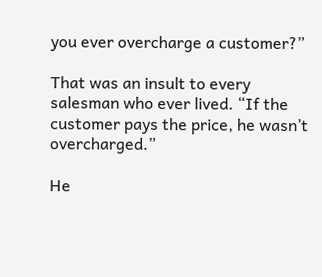you ever overcharge a customer?”

That was an insult to every salesman who ever lived. “If the customer pays the price, he wasn’t overcharged.”

He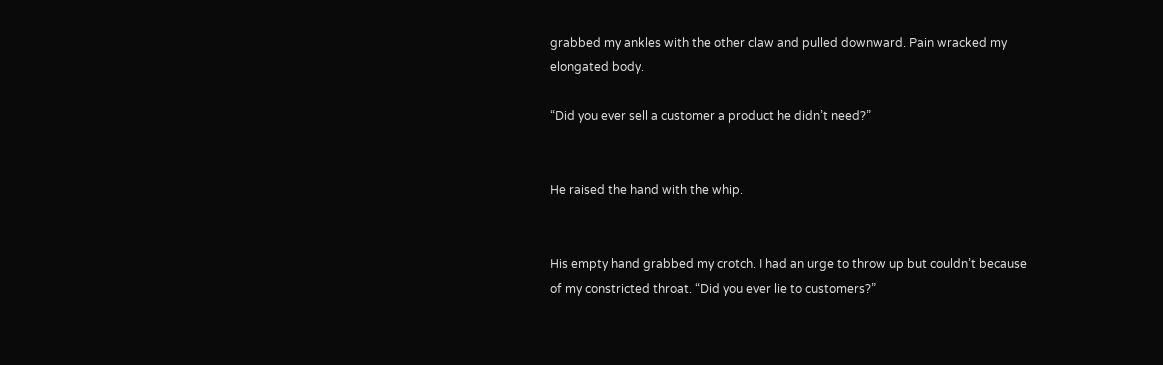grabbed my ankles with the other claw and pulled downward. Pain wracked my elongated body.

“Did you ever sell a customer a product he didn’t need?”


He raised the hand with the whip.


His empty hand grabbed my crotch. I had an urge to throw up but couldn’t because of my constricted throat. “Did you ever lie to customers?”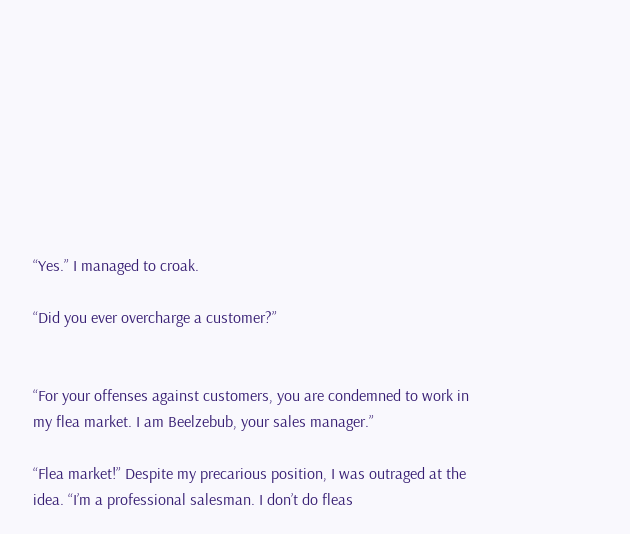“Yes.” I managed to croak.

“Did you ever overcharge a customer?”


“For your offenses against customers, you are condemned to work in my flea market. I am Beelzebub, your sales manager.”

“Flea market!” Despite my precarious position, I was outraged at the idea. “I’m a professional salesman. I don’t do fleas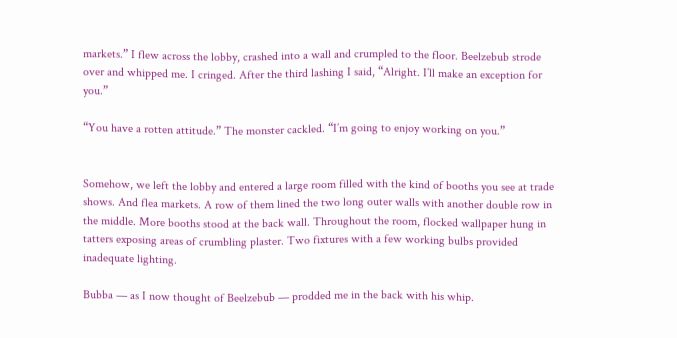markets.” I flew across the lobby, crashed into a wall and crumpled to the floor. Beelzebub strode over and whipped me. I cringed. After the third lashing I said, “Alright. I’ll make an exception for you.”

“You have a rotten attitude.” The monster cackled. “I’m going to enjoy working on you.”


Somehow, we left the lobby and entered a large room filled with the kind of booths you see at trade shows. And flea markets. A row of them lined the two long outer walls with another double row in the middle. More booths stood at the back wall. Throughout the room, flocked wallpaper hung in tatters exposing areas of crumbling plaster. Two fixtures with a few working bulbs provided inadequate lighting.

Bubba — as I now thought of Beelzebub — prodded me in the back with his whip.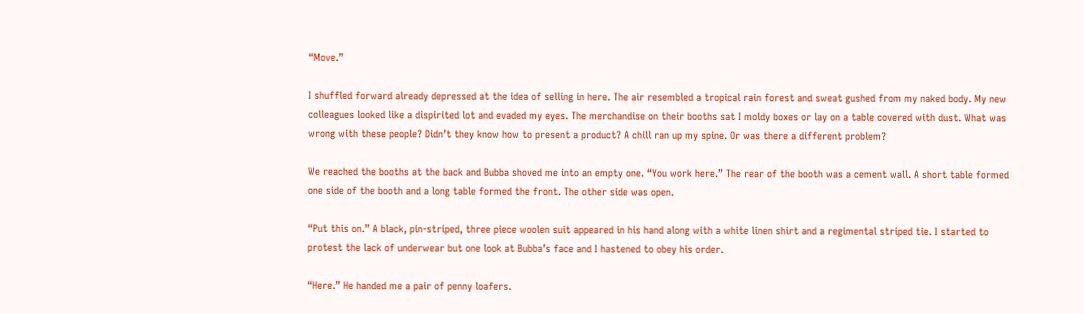“Move.”

I shuffled forward already depressed at the idea of selling in here. The air resembled a tropical rain forest and sweat gushed from my naked body. My new colleagues looked like a dispirited lot and evaded my eyes. The merchandise on their booths sat I moldy boxes or lay on a table covered with dust. What was wrong with these people? Didn’t they know how to present a product? A chill ran up my spine. Or was there a different problem?

We reached the booths at the back and Bubba shoved me into an empty one. “You work here.” The rear of the booth was a cement wall. A short table formed one side of the booth and a long table formed the front. The other side was open.

“Put this on.” A black, pin-striped, three piece woolen suit appeared in his hand along with a white linen shirt and a regimental striped tie. I started to protest the lack of underwear but one look at Bubba’s face and I hastened to obey his order.

“Here.” He handed me a pair of penny loafers.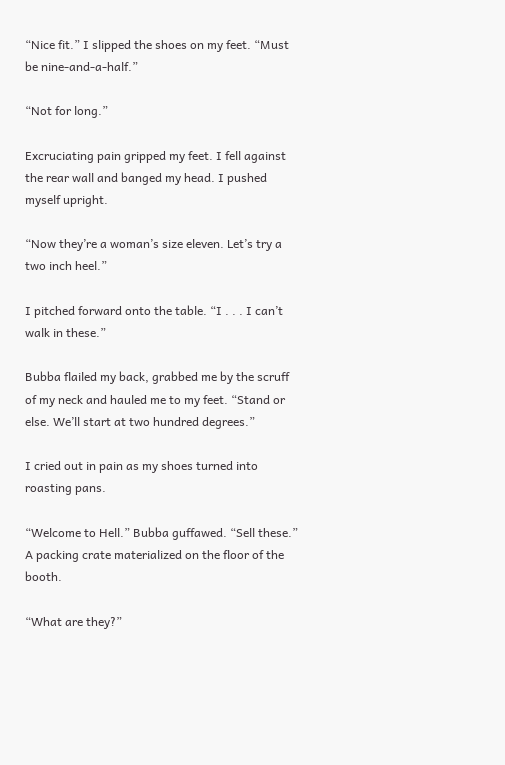“Nice fit.” I slipped the shoes on my feet. “Must be nine-and-a-half.”

“Not for long.”

Excruciating pain gripped my feet. I fell against the rear wall and banged my head. I pushed myself upright.

“Now they’re a woman’s size eleven. Let’s try a two inch heel.”

I pitched forward onto the table. “I . . . I can’t walk in these.”

Bubba flailed my back, grabbed me by the scruff of my neck and hauled me to my feet. “Stand or else. We’ll start at two hundred degrees.”

I cried out in pain as my shoes turned into roasting pans.

“Welcome to Hell.” Bubba guffawed. “Sell these.” A packing crate materialized on the floor of the booth.

“What are they?”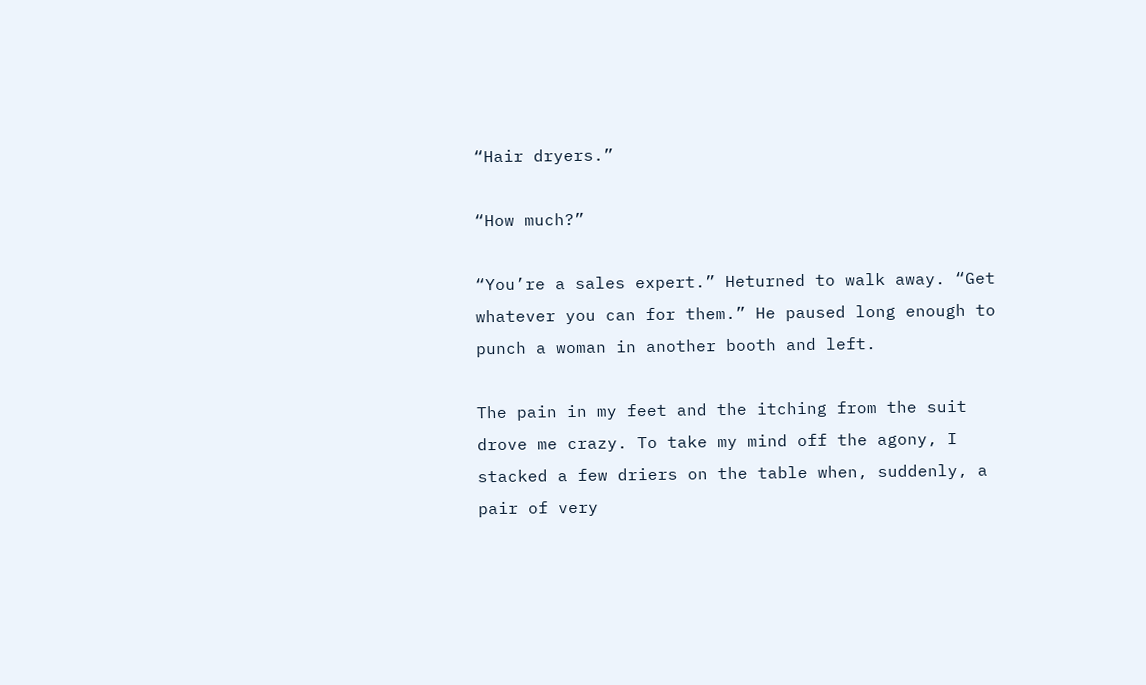“Hair dryers.”

“How much?”

“You’re a sales expert.” Heturned to walk away. “Get whatever you can for them.” He paused long enough to punch a woman in another booth and left.

The pain in my feet and the itching from the suit drove me crazy. To take my mind off the agony, I stacked a few driers on the table when, suddenly, a pair of very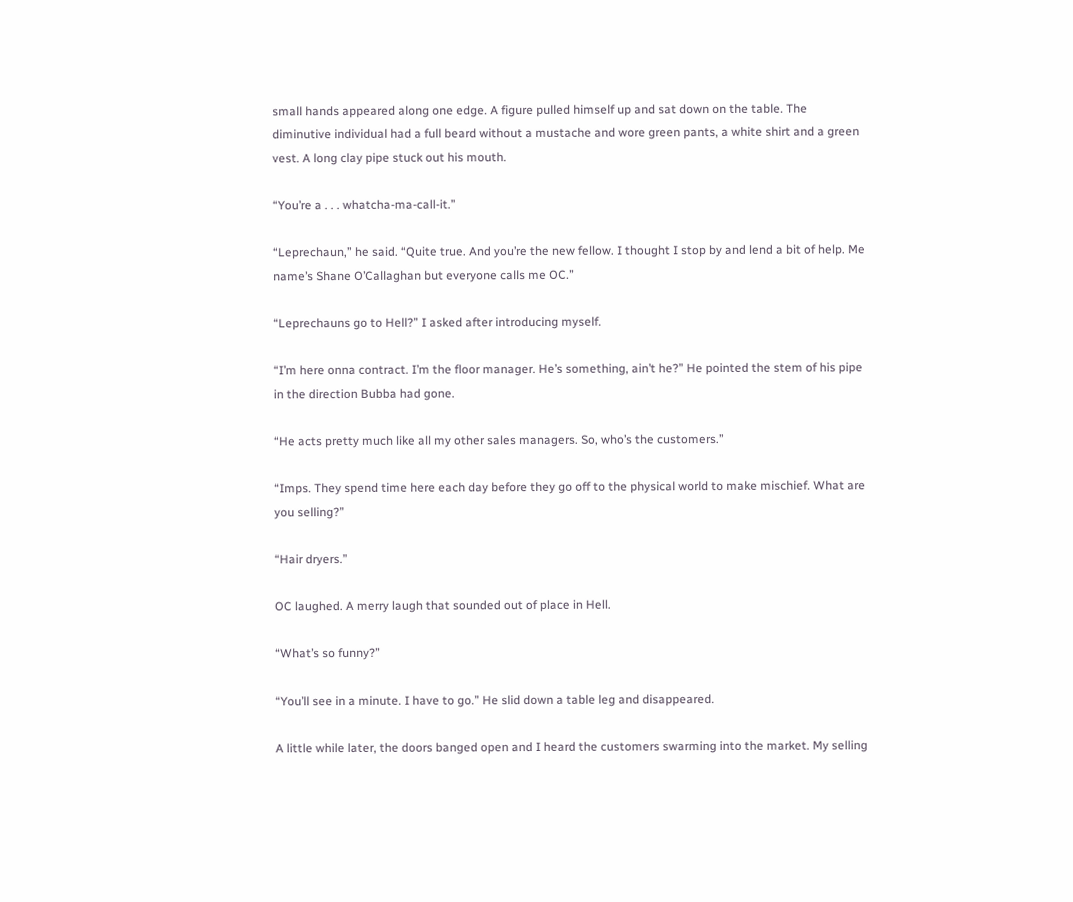small hands appeared along one edge. A figure pulled himself up and sat down on the table. The diminutive individual had a full beard without a mustache and wore green pants, a white shirt and a green vest. A long clay pipe stuck out his mouth.

“You’re a . . . whatcha-ma-call-it.”

“Leprechaun,” he said. “Quite true. And you’re the new fellow. I thought I stop by and lend a bit of help. Me name’s Shane O’Callaghan but everyone calls me OC.”

“Leprechauns go to Hell?” I asked after introducing myself.

“I’m here onna contract. I’m the floor manager. He’s something, ain’t he?” He pointed the stem of his pipe in the direction Bubba had gone.

“He acts pretty much like all my other sales managers. So, who’s the customers.”

“Imps. They spend time here each day before they go off to the physical world to make mischief. What are you selling?”

“Hair dryers.”

OC laughed. A merry laugh that sounded out of place in Hell.

“What’s so funny?”

“You’ll see in a minute. I have to go.” He slid down a table leg and disappeared.

A little while later, the doors banged open and I heard the customers swarming into the market. My selling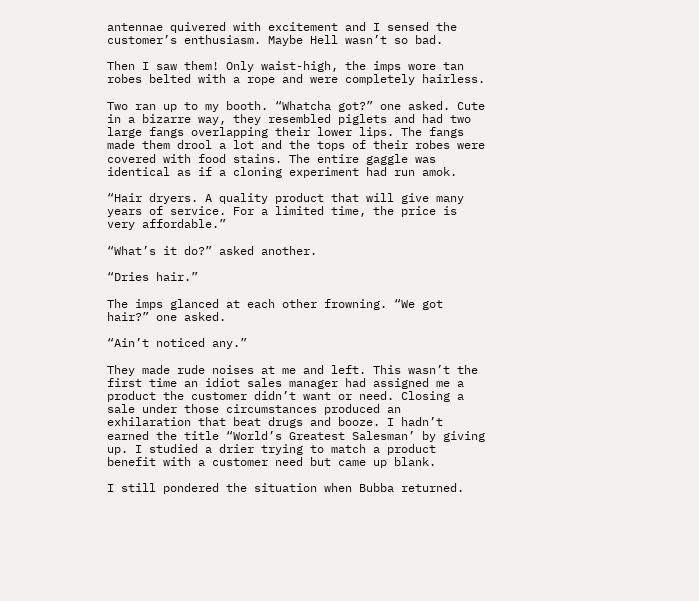antennae quivered with excitement and I sensed the customer’s enthusiasm. Maybe Hell wasn’t so bad.

Then I saw them! Only waist-high, the imps wore tan robes belted with a rope and were completely hairless.

Two ran up to my booth. “Whatcha got?” one asked. Cute in a bizarre way, they resembled piglets and had two large fangs overlapping their lower lips. The fangs made them drool a lot and the tops of their robes were covered with food stains. The entire gaggle was identical as if a cloning experiment had run amok.

“Hair dryers. A quality product that will give many years of service. For a limited time, the price is very affordable.”

“What’s it do?” asked another.

“Dries hair.”

The imps glanced at each other frowning. “We got hair?” one asked.

“Ain’t noticed any.”

They made rude noises at me and left. This wasn’t the first time an idiot sales manager had assigned me a product the customer didn’t want or need. Closing a sale under those circumstances produced an exhilaration that beat drugs and booze. I hadn’t earned the title “World’s Greatest Salesman’ by giving up. I studied a drier trying to match a product benefit with a customer need but came up blank.

I still pondered the situation when Bubba returned.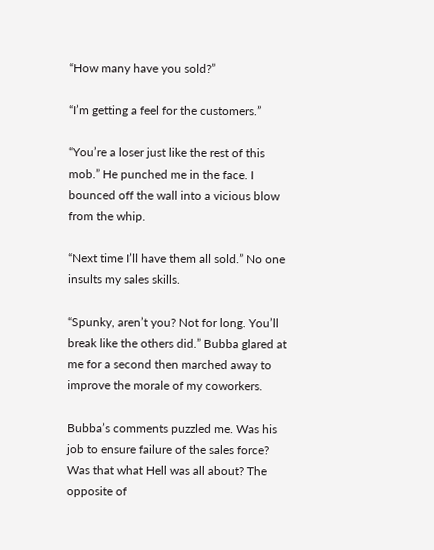“How many have you sold?”

“I’m getting a feel for the customers.”

“You’re a loser just like the rest of this mob.” He punched me in the face. I bounced off the wall into a vicious blow from the whip.

“Next time I’ll have them all sold.” No one insults my sales skills.

“Spunky, aren’t you? Not for long. You’ll break like the others did.” Bubba glared at me for a second then marched away to improve the morale of my coworkers.

Bubba’s comments puzzled me. Was his job to ensure failure of the sales force? Was that what Hell was all about? The opposite of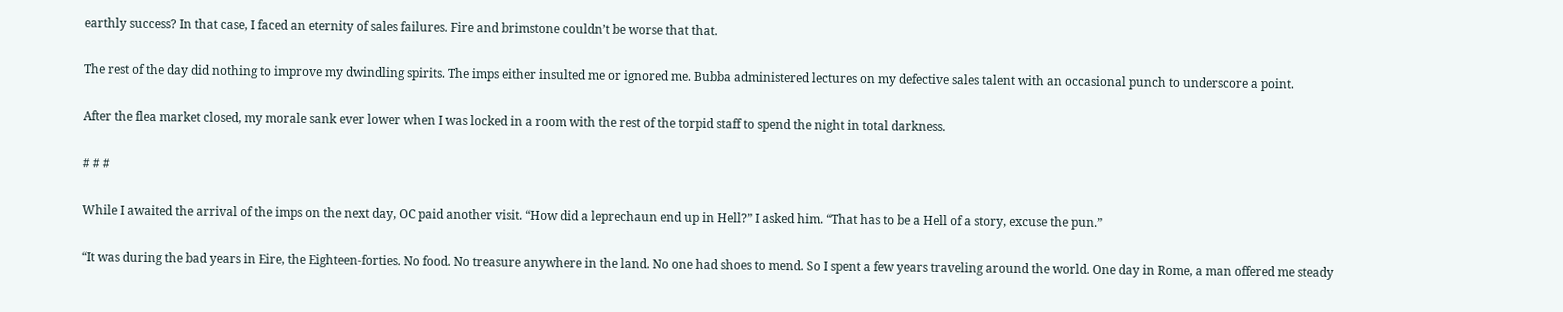earthly success? In that case, I faced an eternity of sales failures. Fire and brimstone couldn’t be worse that that.

The rest of the day did nothing to improve my dwindling spirits. The imps either insulted me or ignored me. Bubba administered lectures on my defective sales talent with an occasional punch to underscore a point.

After the flea market closed, my morale sank ever lower when I was locked in a room with the rest of the torpid staff to spend the night in total darkness.

# # #

While I awaited the arrival of the imps on the next day, OC paid another visit. “How did a leprechaun end up in Hell?” I asked him. “That has to be a Hell of a story, excuse the pun.”

“It was during the bad years in Eire, the Eighteen-forties. No food. No treasure anywhere in the land. No one had shoes to mend. So I spent a few years traveling around the world. One day in Rome, a man offered me steady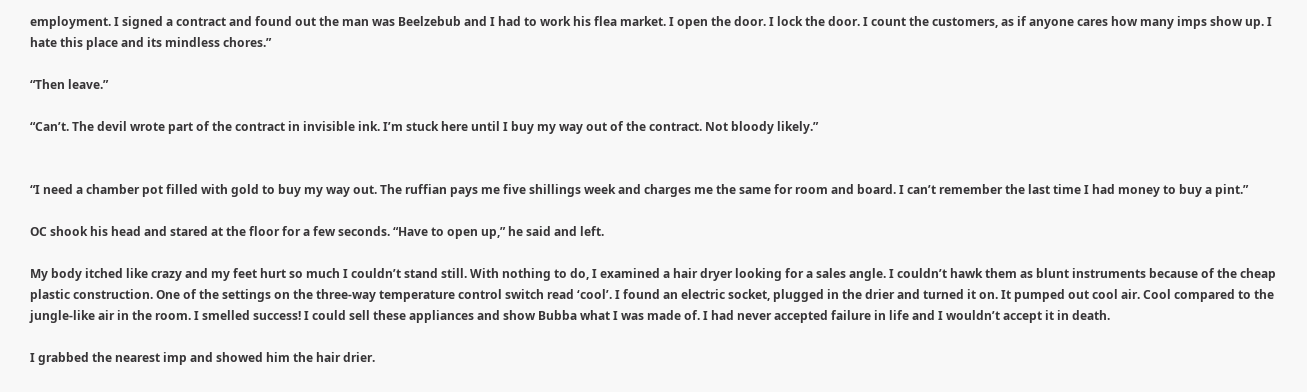employment. I signed a contract and found out the man was Beelzebub and I had to work his flea market. I open the door. I lock the door. I count the customers, as if anyone cares how many imps show up. I hate this place and its mindless chores.”

“Then leave.”

“Can’t. The devil wrote part of the contract in invisible ink. I’m stuck here until I buy my way out of the contract. Not bloody likely.”


“I need a chamber pot filled with gold to buy my way out. The ruffian pays me five shillings week and charges me the same for room and board. I can’t remember the last time I had money to buy a pint.”

OC shook his head and stared at the floor for a few seconds. “Have to open up,” he said and left.

My body itched like crazy and my feet hurt so much I couldn’t stand still. With nothing to do, I examined a hair dryer looking for a sales angle. I couldn’t hawk them as blunt instruments because of the cheap plastic construction. One of the settings on the three-way temperature control switch read ‘cool’. I found an electric socket, plugged in the drier and turned it on. It pumped out cool air. Cool compared to the jungle-like air in the room. I smelled success! I could sell these appliances and show Bubba what I was made of. I had never accepted failure in life and I wouldn’t accept it in death.

I grabbed the nearest imp and showed him the hair drier.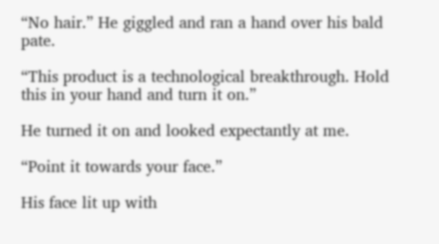“No hair.” He giggled and ran a hand over his bald pate.

“This product is a technological breakthrough. Hold this in your hand and turn it on.”

He turned it on and looked expectantly at me.

“Point it towards your face.”

His face lit up with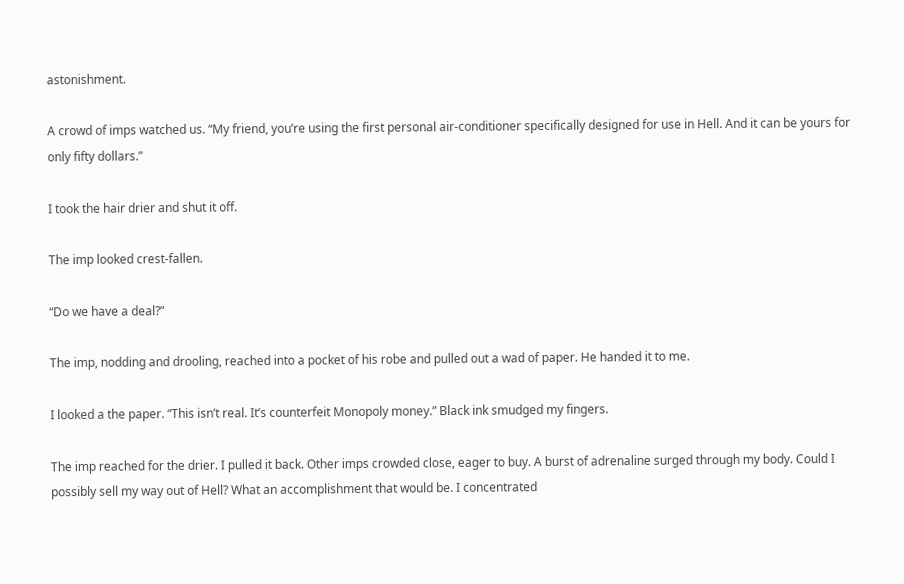astonishment.

A crowd of imps watched us. “My friend, you’re using the first personal air-conditioner specifically designed for use in Hell. And it can be yours for only fifty dollars.”

I took the hair drier and shut it off.

The imp looked crest-fallen.

“Do we have a deal?”

The imp, nodding and drooling, reached into a pocket of his robe and pulled out a wad of paper. He handed it to me.

I looked a the paper. “This isn’t real. It’s counterfeit Monopoly money.” Black ink smudged my fingers.

The imp reached for the drier. I pulled it back. Other imps crowded close, eager to buy. A burst of adrenaline surged through my body. Could I possibly sell my way out of Hell? What an accomplishment that would be. I concentrated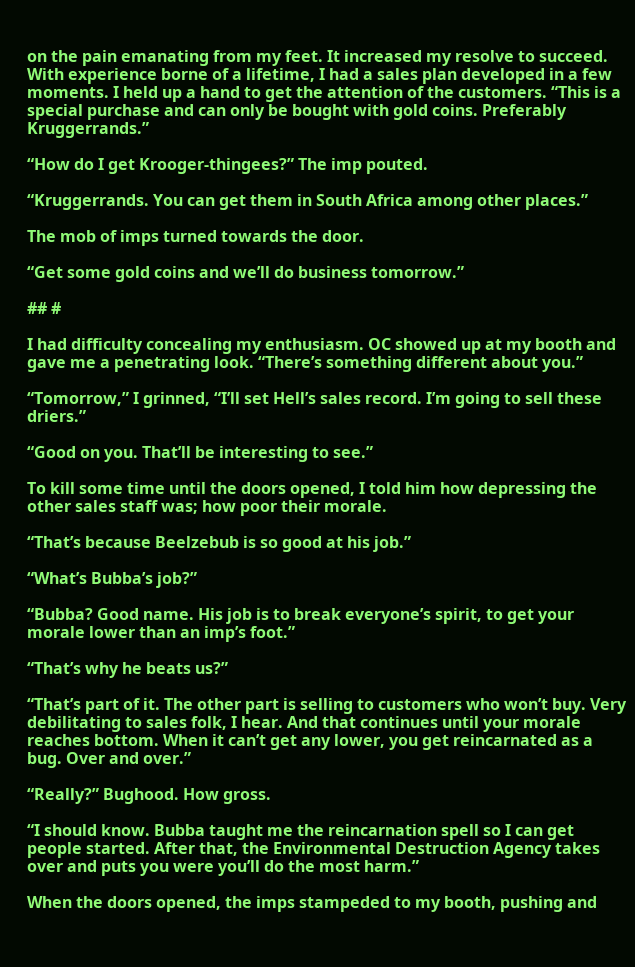on the pain emanating from my feet. It increased my resolve to succeed. With experience borne of a lifetime, I had a sales plan developed in a few moments. I held up a hand to get the attention of the customers. “This is a special purchase and can only be bought with gold coins. Preferably Kruggerrands.”

“How do I get Krooger-thingees?” The imp pouted.

“Kruggerrands. You can get them in South Africa among other places.”

The mob of imps turned towards the door.

“Get some gold coins and we’ll do business tomorrow.”

## #

I had difficulty concealing my enthusiasm. OC showed up at my booth and gave me a penetrating look. “There’s something different about you.”

“Tomorrow,” I grinned, “I’ll set Hell’s sales record. I’m going to sell these driers.”

“Good on you. That’ll be interesting to see.”

To kill some time until the doors opened, I told him how depressing the other sales staff was; how poor their morale.

“That’s because Beelzebub is so good at his job.”

“What’s Bubba’s job?”

“Bubba? Good name. His job is to break everyone’s spirit, to get your morale lower than an imp’s foot.”

“That’s why he beats us?”

“That’s part of it. The other part is selling to customers who won’t buy. Very debilitating to sales folk, I hear. And that continues until your morale reaches bottom. When it can’t get any lower, you get reincarnated as a bug. Over and over.”

“Really?” Bughood. How gross.

“I should know. Bubba taught me the reincarnation spell so I can get people started. After that, the Environmental Destruction Agency takes over and puts you were you’ll do the most harm.”

When the doors opened, the imps stampeded to my booth, pushing and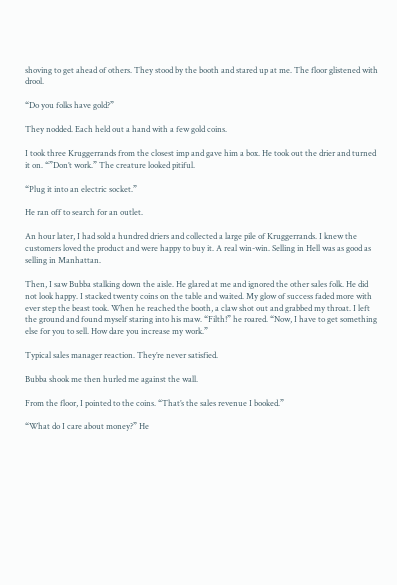shoving to get ahead of others. They stood by the booth and stared up at me. The floor glistened with drool.

“Do you folks have gold?”

They nodded. Each held out a hand with a few gold coins.

I took three Kruggerrands from the closest imp and gave him a box. He took out the drier and turned it on. “”Don’t work.” The creature looked pitiful.

“Plug it into an electric socket.”

He ran off to search for an outlet.

An hour later, I had sold a hundred driers and collected a large pile of Kruggerrands. I knew the customers loved the product and were happy to buy it. A real win-win. Selling in Hell was as good as selling in Manhattan.

Then, I saw Bubba stalking down the aisle. He glared at me and ignored the other sales folk. He did not look happy. I stacked twenty coins on the table and waited. My glow of success faded more with ever step the beast took. When he reached the booth, a claw shot out and grabbed my throat. I left the ground and found myself staring into his maw. “Filth!” he roared. “Now, I have to get something else for you to sell. How dare you increase my work.”

Typical sales manager reaction. They’re never satisfied.

Bubba shook me then hurled me against the wall.

From the floor, I pointed to the coins. “That’s the sales revenue I booked.”

“What do I care about money?” He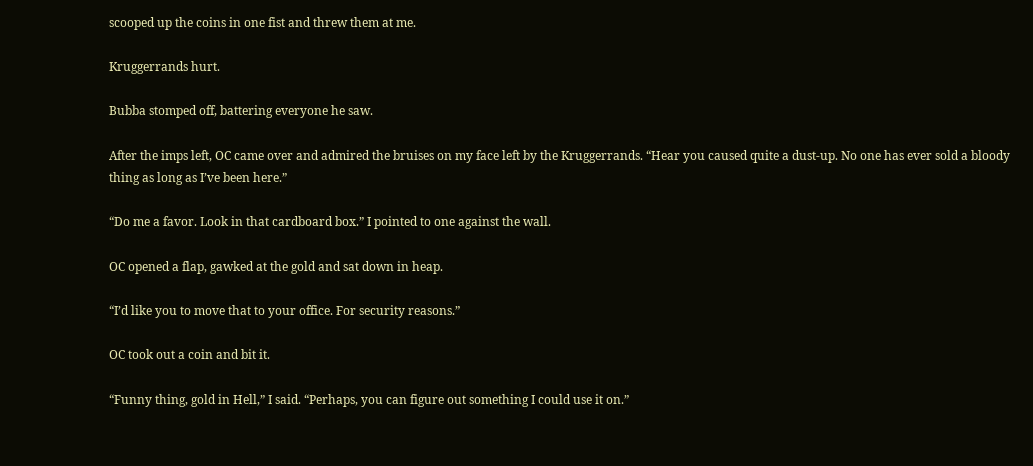scooped up the coins in one fist and threw them at me.

Kruggerrands hurt.

Bubba stomped off, battering everyone he saw.

After the imps left, OC came over and admired the bruises on my face left by the Kruggerrands. “Hear you caused quite a dust-up. No one has ever sold a bloody thing as long as I’ve been here.”

“Do me a favor. Look in that cardboard box.” I pointed to one against the wall.

OC opened a flap, gawked at the gold and sat down in heap.

“I’d like you to move that to your office. For security reasons.”

OC took out a coin and bit it.

“Funny thing, gold in Hell,” I said. “Perhaps, you can figure out something I could use it on.”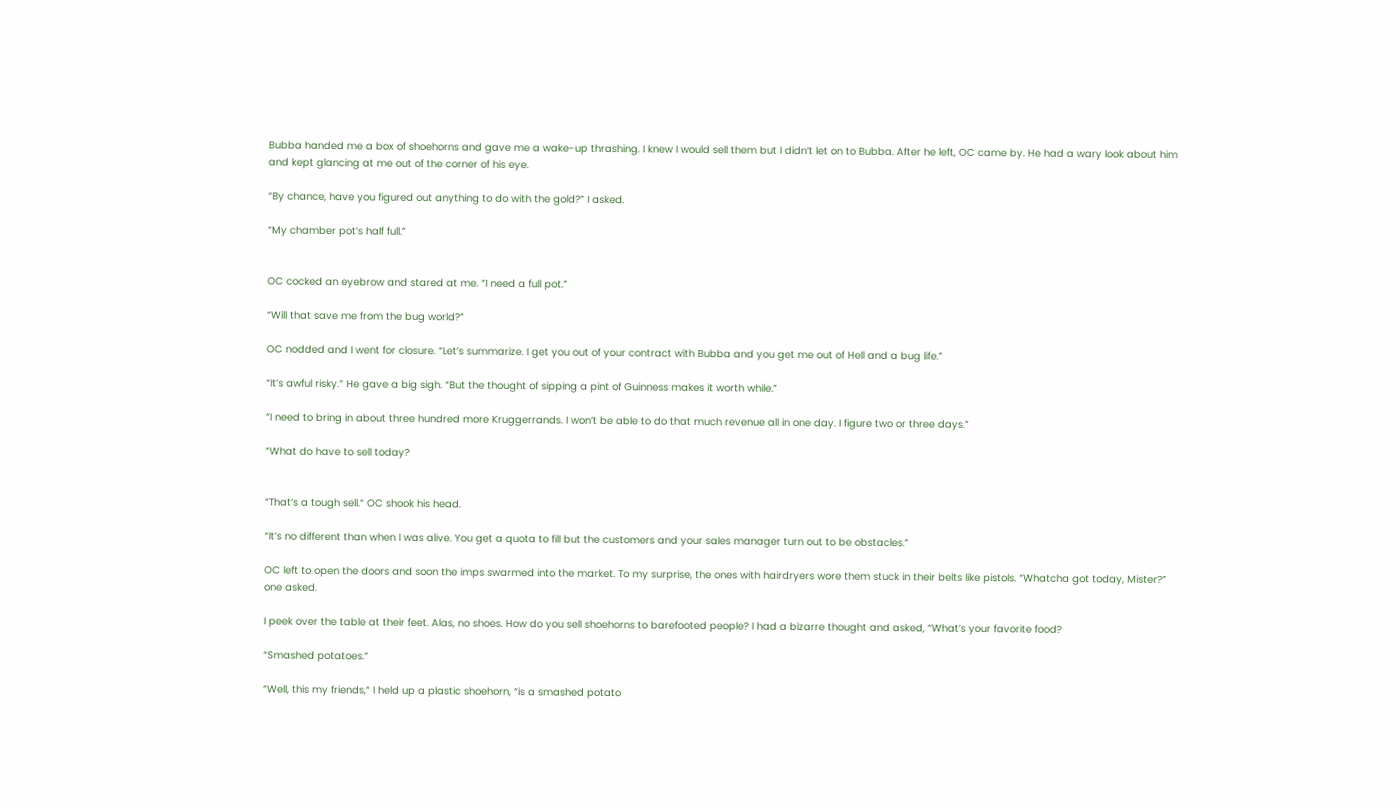Bubba handed me a box of shoehorns and gave me a wake-up thrashing. I knew I would sell them but I didn’t let on to Bubba. After he left, OC came by. He had a wary look about him and kept glancing at me out of the corner of his eye.

“By chance, have you figured out anything to do with the gold?” I asked.

“My chamber pot’s half full.”


OC cocked an eyebrow and stared at me. “I need a full pot.”

“Will that save me from the bug world?”

OC nodded and I went for closure. “Let’s summarize. I get you out of your contract with Bubba and you get me out of Hell and a bug life.”

“It’s awful risky.” He gave a big sigh. “But the thought of sipping a pint of Guinness makes it worth while.”

“I need to bring in about three hundred more Kruggerrands. I won’t be able to do that much revenue all in one day. I figure two or three days.”

“What do have to sell today?


“That’s a tough sell.“ OC shook his head.

“It’s no different than when I was alive. You get a quota to fill but the customers and your sales manager turn out to be obstacles.”

OC left to open the doors and soon the imps swarmed into the market. To my surprise, the ones with hairdryers wore them stuck in their belts like pistols. “Whatcha got today, Mister?” one asked.

I peek over the table at their feet. Alas, no shoes. How do you sell shoehorns to barefooted people? I had a bizarre thought and asked, “What’s your favorite food?

“Smashed potatoes.”

“Well, this my friends,“ I held up a plastic shoehorn, “is a smashed potato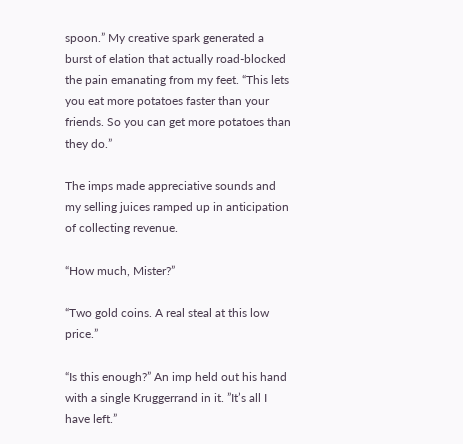spoon.” My creative spark generated a burst of elation that actually road-blocked the pain emanating from my feet. “This lets you eat more potatoes faster than your friends. So you can get more potatoes than they do.”

The imps made appreciative sounds and my selling juices ramped up in anticipation of collecting revenue.

“How much, Mister?”

“Two gold coins. A real steal at this low price.”

“Is this enough?” An imp held out his hand with a single Kruggerrand in it. ”It’s all I have left.”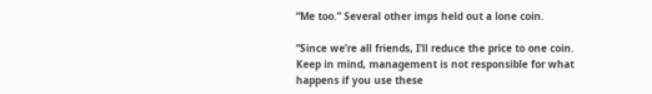“Me too.” Several other imps held out a lone coin.

“Since we’re all friends, I’ll reduce the price to one coin. Keep in mind, management is not responsible for what happens if you use these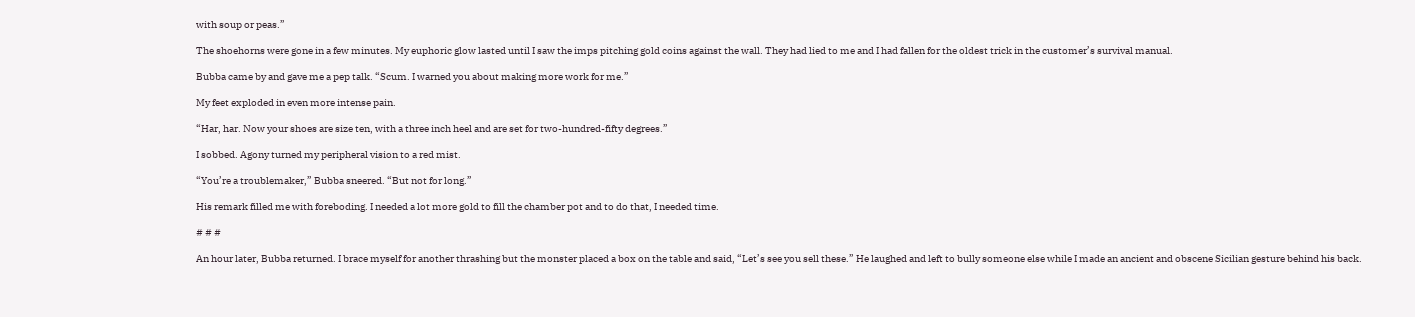with soup or peas.”

The shoehorns were gone in a few minutes. My euphoric glow lasted until I saw the imps pitching gold coins against the wall. They had lied to me and I had fallen for the oldest trick in the customer’s survival manual.

Bubba came by and gave me a pep talk. “Scum. I warned you about making more work for me.”

My feet exploded in even more intense pain.

“Har, har. Now your shoes are size ten, with a three inch heel and are set for two-hundred-fifty degrees.”

I sobbed. Agony turned my peripheral vision to a red mist.

“You’re a troublemaker,” Bubba sneered. “But not for long.”

His remark filled me with foreboding. I needed a lot more gold to fill the chamber pot and to do that, I needed time.

# # #

An hour later, Bubba returned. I brace myself for another thrashing but the monster placed a box on the table and said, “Let’s see you sell these.” He laughed and left to bully someone else while I made an ancient and obscene Sicilian gesture behind his back.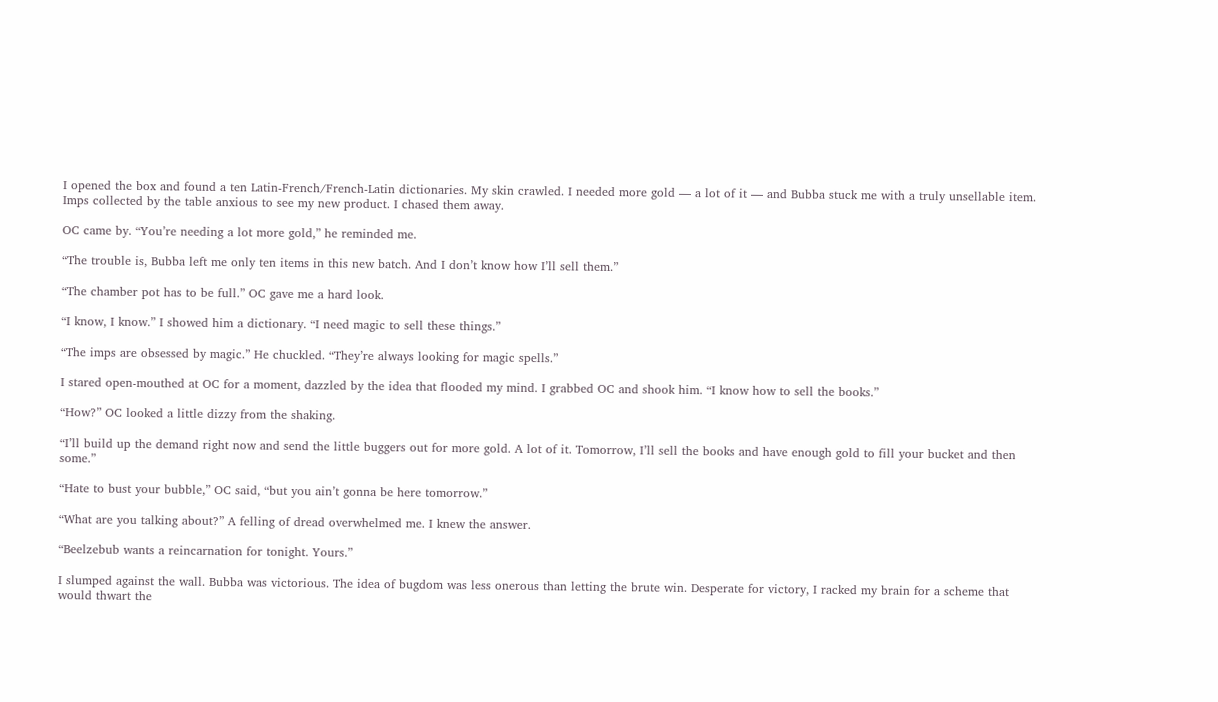I opened the box and found a ten Latin-French/French-Latin dictionaries. My skin crawled. I needed more gold — a lot of it — and Bubba stuck me with a truly unsellable item. Imps collected by the table anxious to see my new product. I chased them away.

OC came by. “You’re needing a lot more gold,” he reminded me.

“The trouble is, Bubba left me only ten items in this new batch. And I don’t know how I’ll sell them.”

“The chamber pot has to be full.” OC gave me a hard look.

“I know, I know.” I showed him a dictionary. “I need magic to sell these things.”

“The imps are obsessed by magic.” He chuckled. “They’re always looking for magic spells.”

I stared open-mouthed at OC for a moment, dazzled by the idea that flooded my mind. I grabbed OC and shook him. “I know how to sell the books.”

“How?” OC looked a little dizzy from the shaking.

“I’ll build up the demand right now and send the little buggers out for more gold. A lot of it. Tomorrow, I’ll sell the books and have enough gold to fill your bucket and then some.”

“Hate to bust your bubble,” OC said, “but you ain’t gonna be here tomorrow.”

“What are you talking about?” A felling of dread overwhelmed me. I knew the answer.

“Beelzebub wants a reincarnation for tonight. Yours.”

I slumped against the wall. Bubba was victorious. The idea of bugdom was less onerous than letting the brute win. Desperate for victory, I racked my brain for a scheme that would thwart the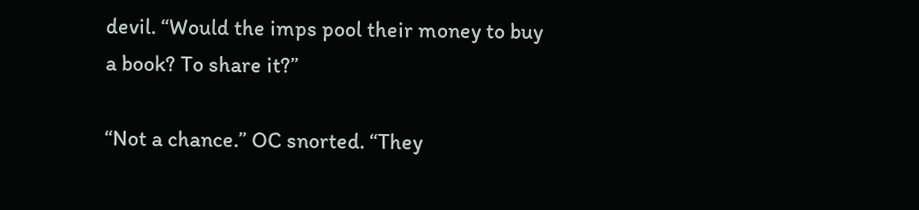devil. “Would the imps pool their money to buy a book? To share it?”

“Not a chance.” OC snorted. “They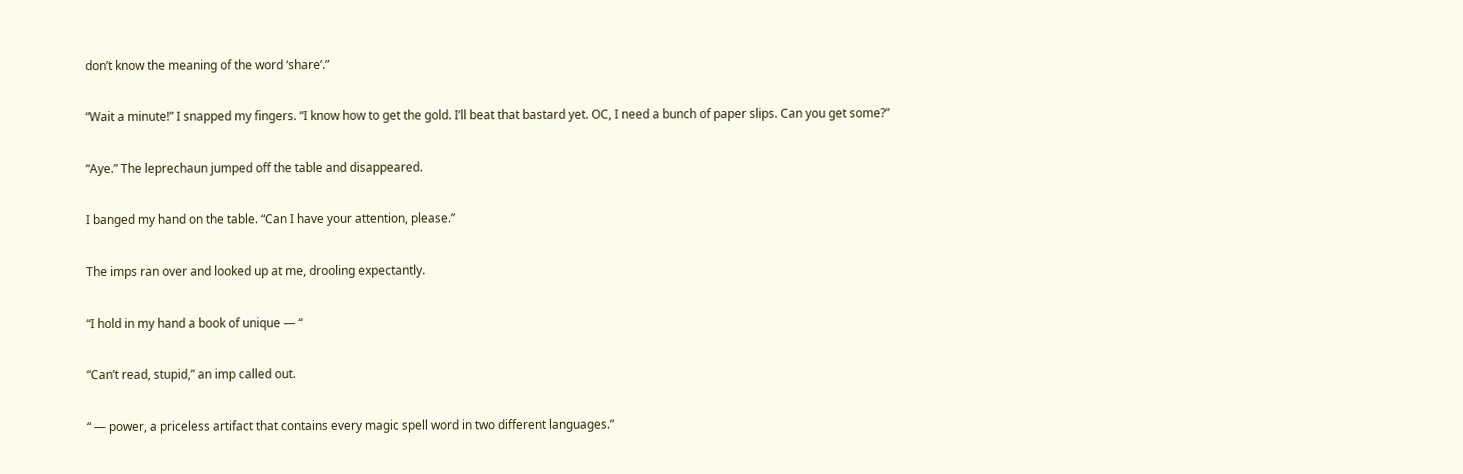don’t know the meaning of the word ‘share’.”

“Wait a minute!” I snapped my fingers. “I know how to get the gold. I’ll beat that bastard yet. OC, I need a bunch of paper slips. Can you get some?”

“Aye.” The leprechaun jumped off the table and disappeared.

I banged my hand on the table. “Can I have your attention, please.”

The imps ran over and looked up at me, drooling expectantly.

“I hold in my hand a book of unique — “

“Can’t read, stupid,” an imp called out.

“ — power, a priceless artifact that contains every magic spell word in two different languages.”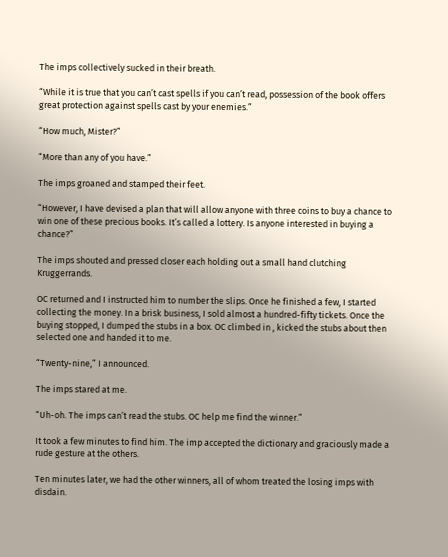The imps collectively sucked in their breath.

“While it is true that you can’t cast spells if you can’t read, possession of the book offers great protection against spells cast by your enemies.”

“How much, Mister?”

“More than any of you have.”

The imps groaned and stamped their feet.

“However, I have devised a plan that will allow anyone with three coins to buy a chance to win one of these precious books. It’s called a lottery. Is anyone interested in buying a chance?”

The imps shouted and pressed closer each holding out a small hand clutching Kruggerrands.

OC returned and I instructed him to number the slips. Once he finished a few, I started collecting the money. In a brisk business, I sold almost a hundred-fifty tickets. Once the buying stopped, I dumped the stubs in a box. OC climbed in , kicked the stubs about then selected one and handed it to me.

“Twenty-nine,” I announced.

The imps stared at me.

“Uh-oh. The imps can’t read the stubs. OC help me find the winner.”

It took a few minutes to find him. The imp accepted the dictionary and graciously made a rude gesture at the others.

Ten minutes later, we had the other winners, all of whom treated the losing imps with disdain.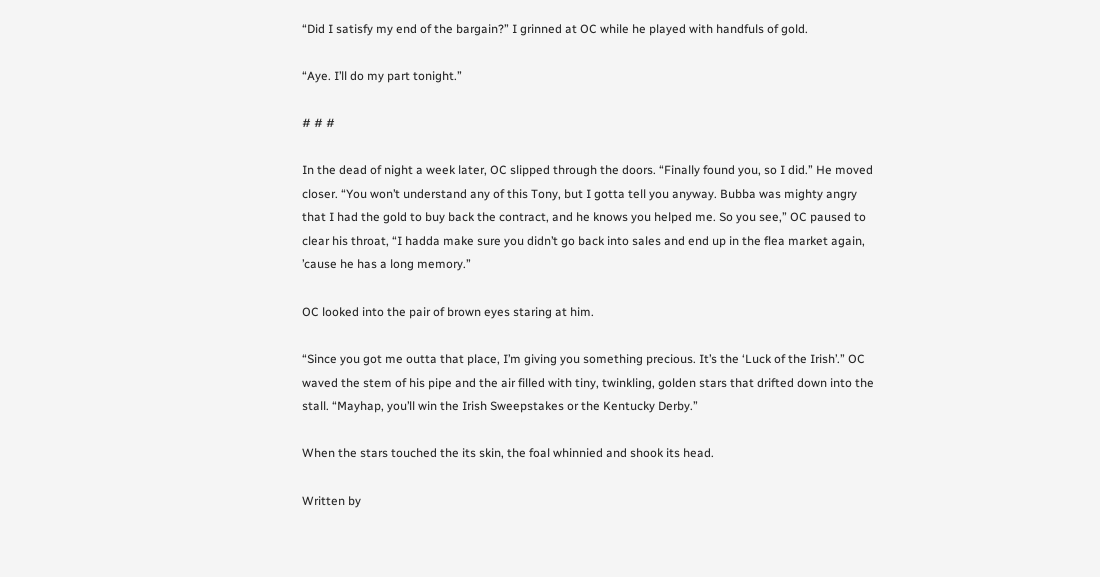“Did I satisfy my end of the bargain?” I grinned at OC while he played with handfuls of gold.

“Aye. I’ll do my part tonight.”

# # #

In the dead of night a week later, OC slipped through the doors. “Finally found you, so I did.” He moved closer. “You won’t understand any of this Tony, but I gotta tell you anyway. Bubba was mighty angry that I had the gold to buy back the contract, and he knows you helped me. So you see,” OC paused to clear his throat, “I hadda make sure you didn’t go back into sales and end up in the flea market again, ’cause he has a long memory.”

OC looked into the pair of brown eyes staring at him.

“Since you got me outta that place, I’m giving you something precious. It’s the ‘Luck of the Irish’.” OC waved the stem of his pipe and the air filled with tiny, twinkling, golden stars that drifted down into the stall. “Mayhap, you’ll win the Irish Sweepstakes or the Kentucky Derby.”

When the stars touched the its skin, the foal whinnied and shook its head.

Written by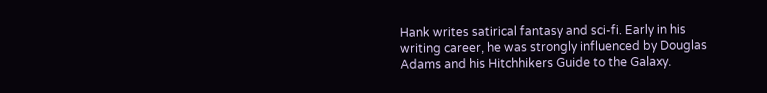Hank writes satirical fantasy and sci-fi. Early in his writing career, he was strongly influenced by Douglas Adams and his Hitchhikers Guide to the Galaxy.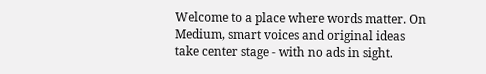Welcome to a place where words matter. On Medium, smart voices and original ideas take center stage - with no ads in sight.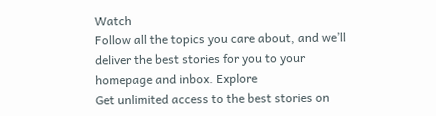Watch
Follow all the topics you care about, and we’ll deliver the best stories for you to your homepage and inbox. Explore
Get unlimited access to the best stories on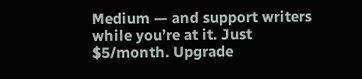Medium — and support writers while you’re at it. Just $5/month. Upgrade